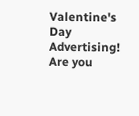Valentine's Day Advertising! Are you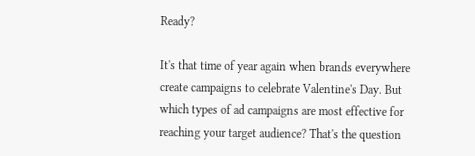Ready?

It's that time of year again when brands everywhere create campaigns to celebrate Valentine's Day. But which types of ad campaigns are most effective for reaching your target audience? That's the question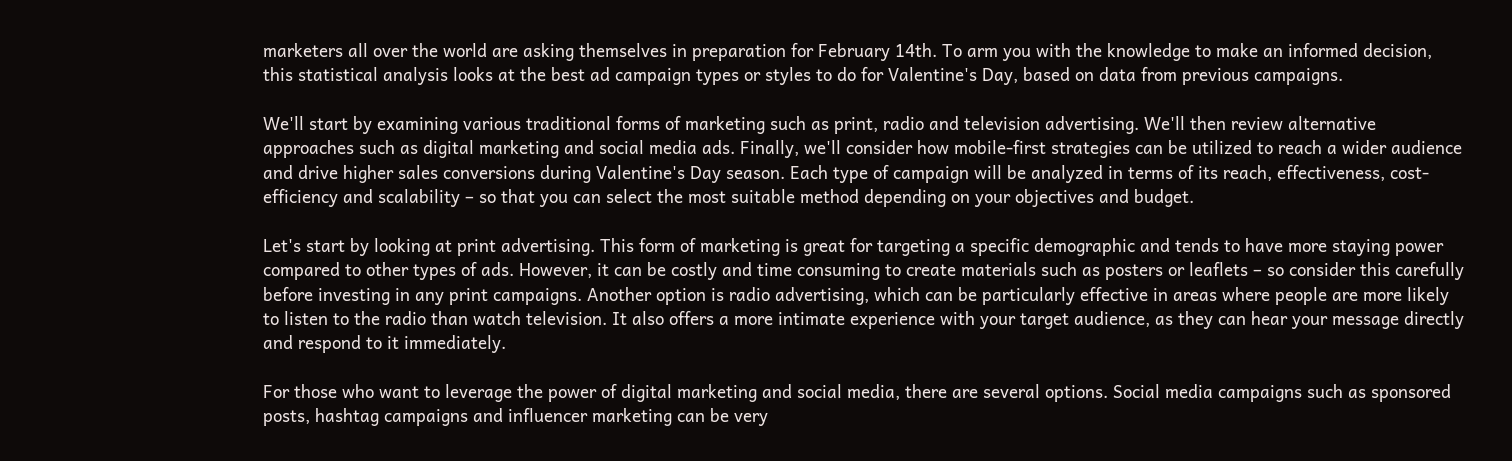marketers all over the world are asking themselves in preparation for February 14th. To arm you with the knowledge to make an informed decision, this statistical analysis looks at the best ad campaign types or styles to do for Valentine's Day, based on data from previous campaigns.

We'll start by examining various traditional forms of marketing such as print, radio and television advertising. We'll then review alternative approaches such as digital marketing and social media ads. Finally, we'll consider how mobile-first strategies can be utilized to reach a wider audience and drive higher sales conversions during Valentine's Day season. Each type of campaign will be analyzed in terms of its reach, effectiveness, cost-efficiency and scalability – so that you can select the most suitable method depending on your objectives and budget.

Let's start by looking at print advertising. This form of marketing is great for targeting a specific demographic and tends to have more staying power compared to other types of ads. However, it can be costly and time consuming to create materials such as posters or leaflets – so consider this carefully before investing in any print campaigns. Another option is radio advertising, which can be particularly effective in areas where people are more likely to listen to the radio than watch television. It also offers a more intimate experience with your target audience, as they can hear your message directly and respond to it immediately.

For those who want to leverage the power of digital marketing and social media, there are several options. Social media campaigns such as sponsored posts, hashtag campaigns and influencer marketing can be very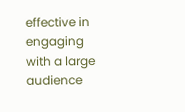effective in engaging with a large audience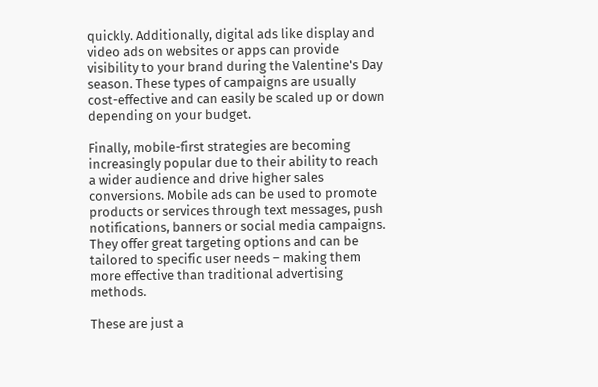quickly. Additionally, digital ads like display and video ads on websites or apps can provide visibility to your brand during the Valentine's Day season. These types of campaigns are usually cost-effective and can easily be scaled up or down depending on your budget.

Finally, mobile-first strategies are becoming increasingly popular due to their ability to reach a wider audience and drive higher sales conversions. Mobile ads can be used to promote products or services through text messages, push notifications, banners or social media campaigns. They offer great targeting options and can be tailored to specific user needs – making them more effective than traditional advertising methods.

These are just a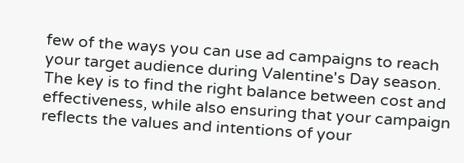few of the ways you can use ad campaigns to reach your target audience during Valentine's Day season. The key is to find the right balance between cost and effectiveness, while also ensuring that your campaign reflects the values and intentions of your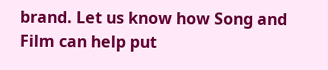brand. Let us know how Song and Film can help put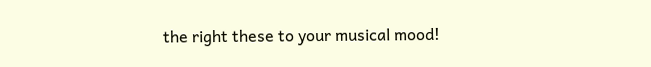the right these to your musical mood!